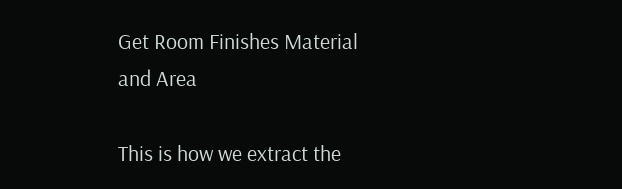Get Room Finishes Material and Area

This is how we extract the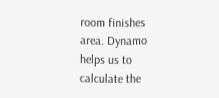room finishes area. Dynamo helps us to calculate the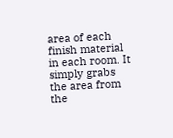area of each finish material in each room. It simply grabs the area from the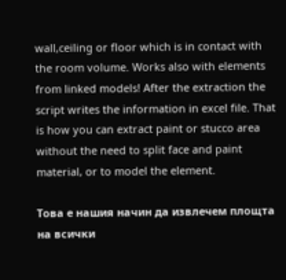wall,ceiling or floor which is in contact with the room volume. Works also with elements from linked models! After the extraction the script writes the information in excel file. That is how you can extract paint or stucco area without the need to split face and paint material, or to model the element.

Това е нашия начин да извлечем площта на всички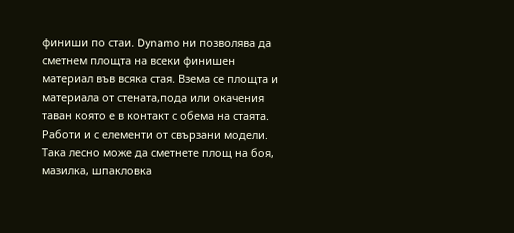финиши по стаи. Dynamo ни позволява да сметнем площта на всеки финишен материал във всяка стая. Взема се площта и материала от стената,пода или окачения таван която е в контакт с обема на стаята. Работи и с елементи от свързани модели. Така лесно може да сметнете площ на боя, мазилка, шпакловка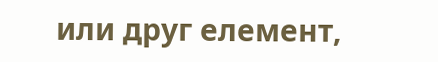или друг елемент,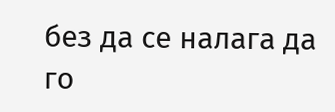без да се налага да го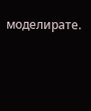моделирате.